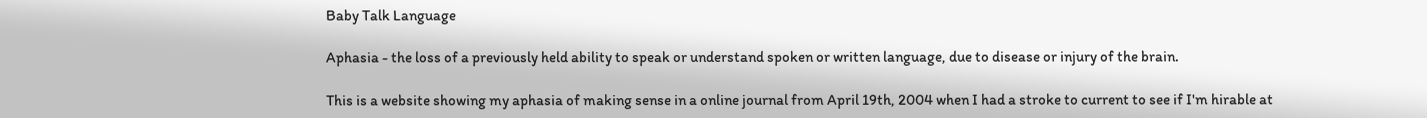Baby Talk Language

Aphasia - the loss of a previously held ability to speak or understand spoken or written language, due to disease or injury of the brain.

This is a website showing my aphasia of making sense in a online journal from April 19th, 2004 when I had a stroke to current to see if I'm hirable at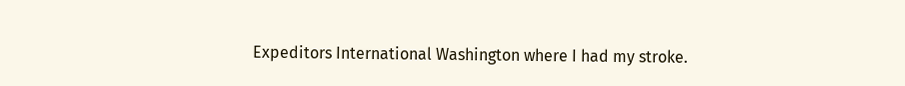Expeditors International Washington where I had my stroke.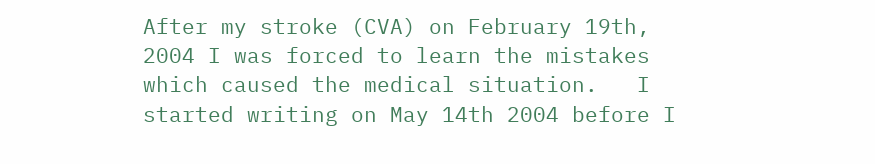After my stroke (CVA) on February 19th, 2004 I was forced to learn the mistakes which caused the medical situation.   I started writing on May 14th 2004 before I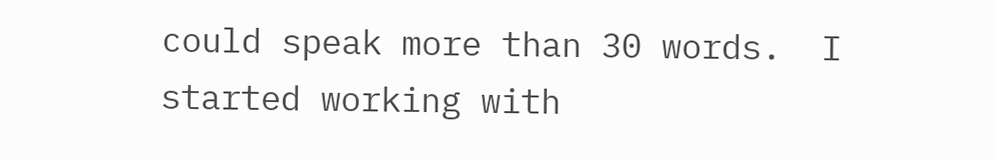could speak more than 30 words.  I started working with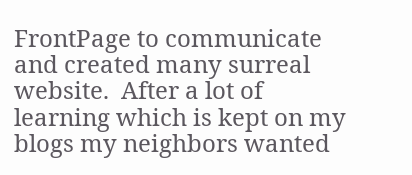FrontPage to communicate and created many surreal website.  After a lot of learning which is kept on my blogs my neighbors wanted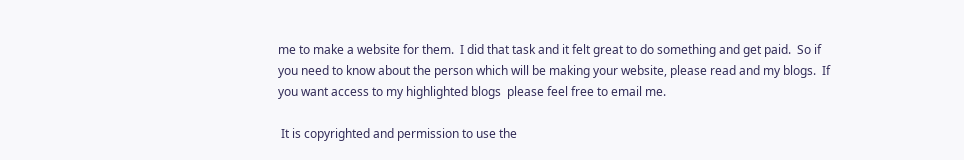me to make a website for them.  I did that task and it felt great to do something and get paid.  So if you need to know about the person which will be making your website, please read and my blogs.  If you want access to my highlighted blogs  please feel free to email me.

 It is copyrighted and permission to use the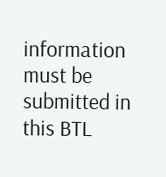information must be submitted in this BTL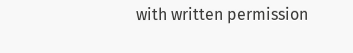with written permission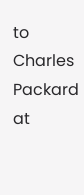to Charles Packard at